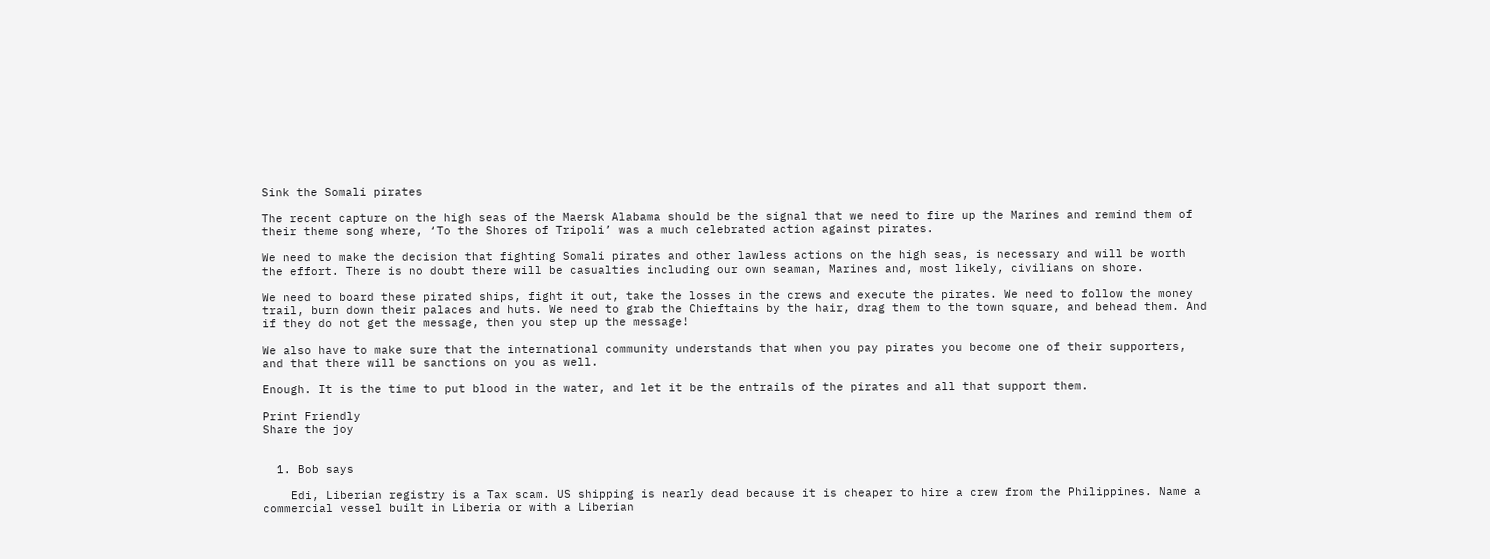Sink the Somali pirates

The recent capture on the high seas of the Maersk Alabama should be the signal that we need to fire up the Marines and remind them of their theme song where, ‘To the Shores of Tripoli’ was a much celebrated action against pirates.

We need to make the decision that fighting Somali pirates and other lawless actions on the high seas, is necessary and will be worth the effort. There is no doubt there will be casualties including our own seaman, Marines and, most likely, civilians on shore.

We need to board these pirated ships, fight it out, take the losses in the crews and execute the pirates. We need to follow the money trail, burn down their palaces and huts. We need to grab the Chieftains by the hair, drag them to the town square, and behead them. And if they do not get the message, then you step up the message!

We also have to make sure that the international community understands that when you pay pirates you become one of their supporters, and that there will be sanctions on you as well.

Enough. It is the time to put blood in the water, and let it be the entrails of the pirates and all that support them.

Print Friendly
Share the joy


  1. Bob says

    Edi, Liberian registry is a Tax scam. US shipping is nearly dead because it is cheaper to hire a crew from the Philippines. Name a commercial vessel built in Liberia or with a Liberian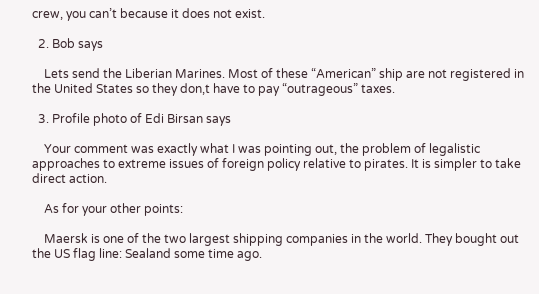crew, you can’t because it does not exist.

  2. Bob says

    Lets send the Liberian Marines. Most of these “American” ship are not registered in the United States so they don,t have to pay “outrageous” taxes.

  3. Profile photo of Edi Birsan says

    Your comment was exactly what I was pointing out, the problem of legalistic approaches to extreme issues of foreign policy relative to pirates. It is simpler to take direct action.

    As for your other points:

    Maersk is one of the two largest shipping companies in the world. They bought out the US flag line: Sealand some time ago.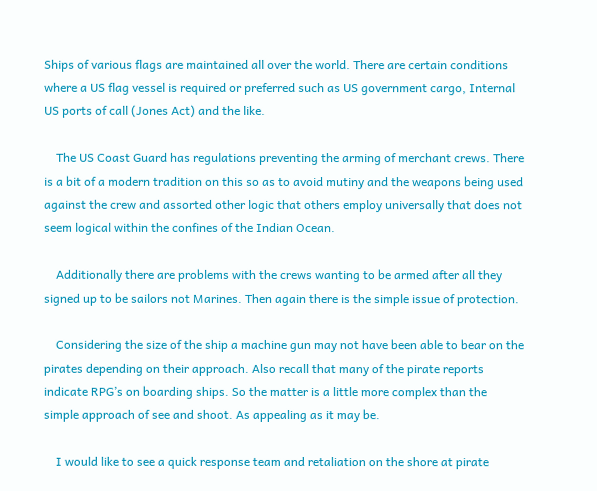Ships of various flags are maintained all over the world. There are certain conditions where a US flag vessel is required or preferred such as US government cargo, Internal US ports of call (Jones Act) and the like.

    The US Coast Guard has regulations preventing the arming of merchant crews. There is a bit of a modern tradition on this so as to avoid mutiny and the weapons being used against the crew and assorted other logic that others employ universally that does not seem logical within the confines of the Indian Ocean.

    Additionally there are problems with the crews wanting to be armed after all they signed up to be sailors not Marines. Then again there is the simple issue of protection.

    Considering the size of the ship a machine gun may not have been able to bear on the pirates depending on their approach. Also recall that many of the pirate reports indicate RPG’s on boarding ships. So the matter is a little more complex than the simple approach of see and shoot. As appealing as it may be.

    I would like to see a quick response team and retaliation on the shore at pirate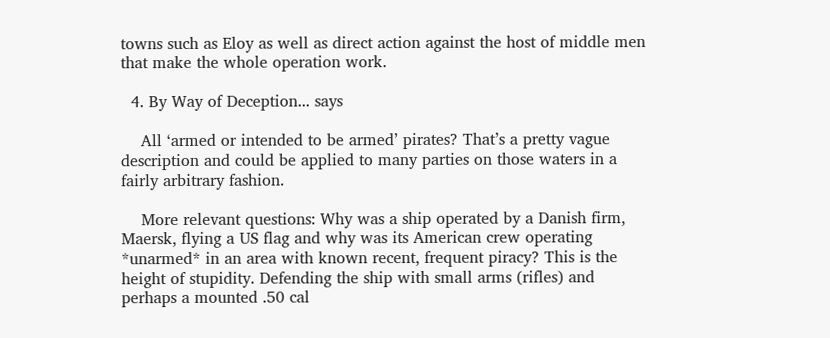towns such as Eloy as well as direct action against the host of middle men that make the whole operation work.

  4. By Way of Deception... says

    All ‘armed or intended to be armed’ pirates? That’s a pretty vague description and could be applied to many parties on those waters in a fairly arbitrary fashion.

    More relevant questions: Why was a ship operated by a Danish firm, Maersk, flying a US flag and why was its American crew operating *unarmed* in an area with known recent, frequent piracy? This is the height of stupidity. Defending the ship with small arms (rifles) and perhaps a mounted .50 cal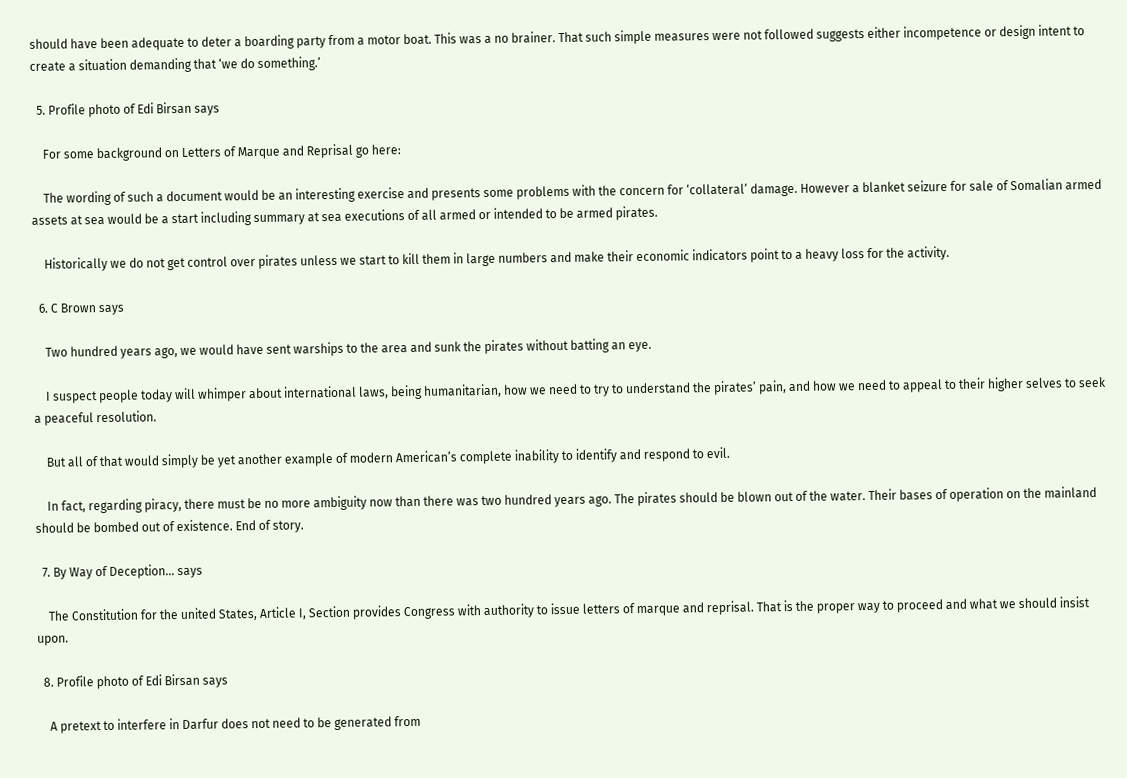should have been adequate to deter a boarding party from a motor boat. This was a no brainer. That such simple measures were not followed suggests either incompetence or design intent to create a situation demanding that ‘we do something.’

  5. Profile photo of Edi Birsan says

    For some background on Letters of Marque and Reprisal go here:

    The wording of such a document would be an interesting exercise and presents some problems with the concern for ‘collateral’ damage. However a blanket seizure for sale of Somalian armed assets at sea would be a start including summary at sea executions of all armed or intended to be armed pirates.

    Historically we do not get control over pirates unless we start to kill them in large numbers and make their economic indicators point to a heavy loss for the activity.

  6. C Brown says

    Two hundred years ago, we would have sent warships to the area and sunk the pirates without batting an eye.

    I suspect people today will whimper about international laws, being humanitarian, how we need to try to understand the pirates’ pain, and how we need to appeal to their higher selves to seek a peaceful resolution.

    But all of that would simply be yet another example of modern American’s complete inability to identify and respond to evil.

    In fact, regarding piracy, there must be no more ambiguity now than there was two hundred years ago. The pirates should be blown out of the water. Their bases of operation on the mainland should be bombed out of existence. End of story.

  7. By Way of Deception... says

    The Constitution for the united States, Article I, Section provides Congress with authority to issue letters of marque and reprisal. That is the proper way to proceed and what we should insist upon.

  8. Profile photo of Edi Birsan says

    A pretext to interfere in Darfur does not need to be generated from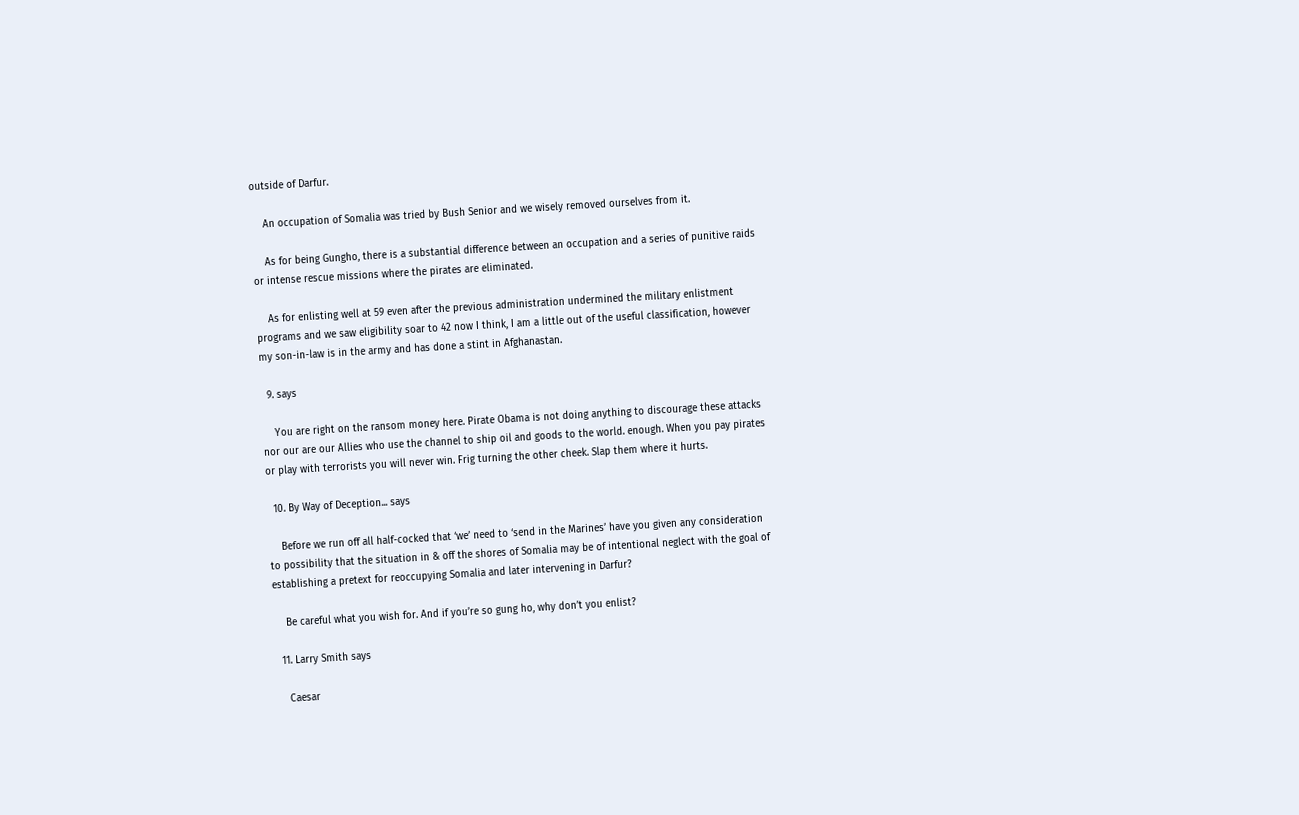outside of Darfur.

    An occupation of Somalia was tried by Bush Senior and we wisely removed ourselves from it.

    As for being Gungho, there is a substantial difference between an occupation and a series of punitive raids or intense rescue missions where the pirates are eliminated.

    As for enlisting well at 59 even after the previous administration undermined the military enlistment programs and we saw eligibility soar to 42 now I think, I am a little out of the useful classification, however my son-in-law is in the army and has done a stint in Afghanastan.

  9. says

    You are right on the ransom money here. Pirate Obama is not doing anything to discourage these attacks nor our are our Allies who use the channel to ship oil and goods to the world. enough. When you pay pirates or play with terrorists you will never win. Frig turning the other cheek. Slap them where it hurts.

  10. By Way of Deception... says

    Before we run off all half-cocked that ‘we’ need to ‘send in the Marines’ have you given any consideration to possibility that the situation in & off the shores of Somalia may be of intentional neglect with the goal of establishing a pretext for reoccupying Somalia and later intervening in Darfur?

    Be careful what you wish for. And if you’re so gung ho, why don’t you enlist?

  11. Larry Smith says

    Caesar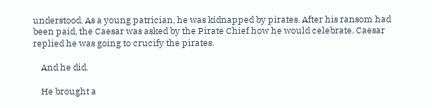understood. As a young patrician, he was kidnapped by pirates. After his ransom had been paid, the Caesar was asked by the Pirate Chief how he would celebrate. Caesar replied he was going to crucify the pirates.

    And he did.

    He brought a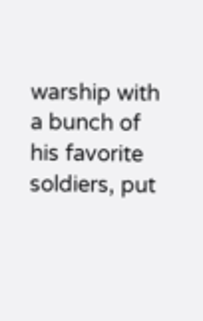warship with a bunch of his favorite soldiers, put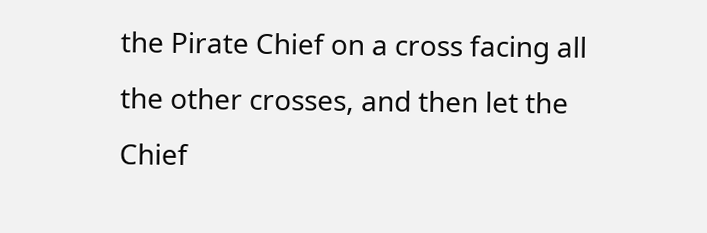the Pirate Chief on a cross facing all the other crosses, and then let the Chief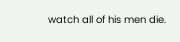watch all of his men die.